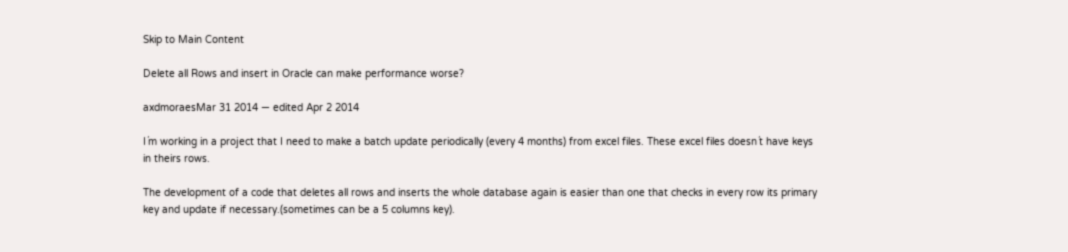Skip to Main Content

Delete all Rows and insert in Oracle can make performance worse?

axdmoraesMar 31 2014 — edited Apr 2 2014

I´m working in a project that I need to make a batch update periodically (every 4 months) from excel files. These excel files doesn´t have keys in theirs rows.

The development of a code that deletes all rows and inserts the whole database again is easier than one that checks in every row its primary key and update if necessary.(sometimes can be a 5 columns key).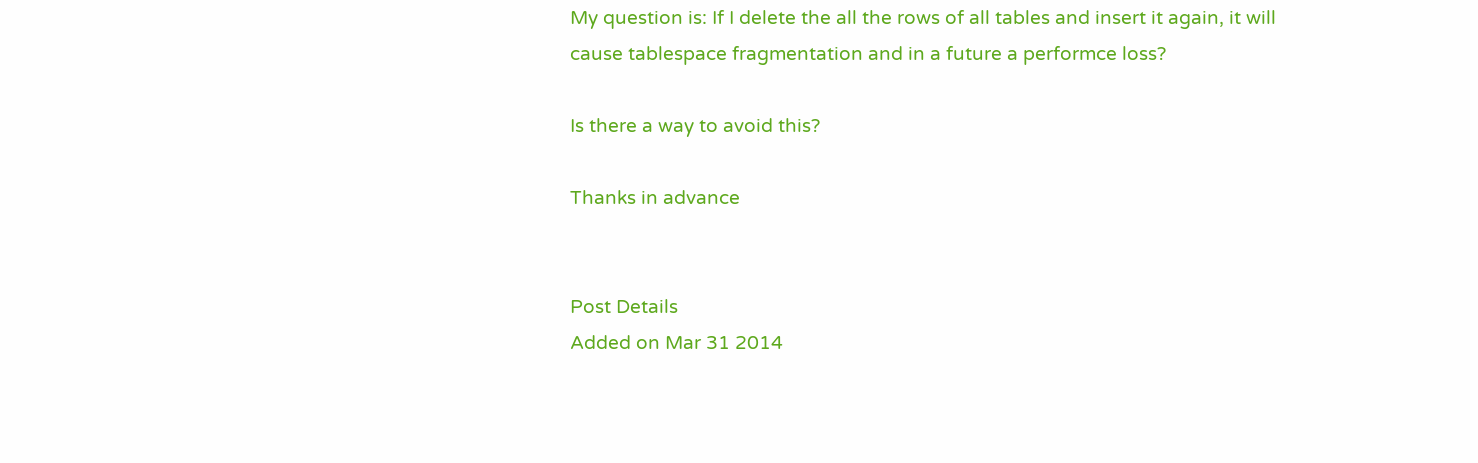My question is: If I delete the all the rows of all tables and insert it again, it will cause tablespace fragmentation and in a future a performce loss?

Is there a way to avoid this?

Thanks in advance


Post Details
Added on Mar 31 2014